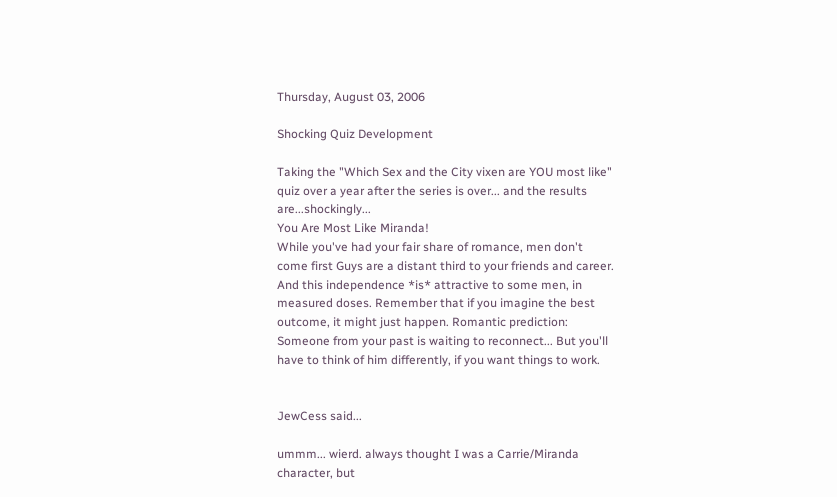Thursday, August 03, 2006

Shocking Quiz Development

Taking the "Which Sex and the City vixen are YOU most like" quiz over a year after the series is over... and the results are...shockingly...
You Are Most Like Miranda!
While you've had your fair share of romance, men don't come first Guys are a distant third to your friends and career. And this independence *is* attractive to some men, in measured doses. Remember that if you imagine the best outcome, it might just happen. Romantic prediction: Someone from your past is waiting to reconnect... But you'll have to think of him differently, if you want things to work.


JewCess said...

ummm... wierd. always thought I was a Carrie/Miranda character, but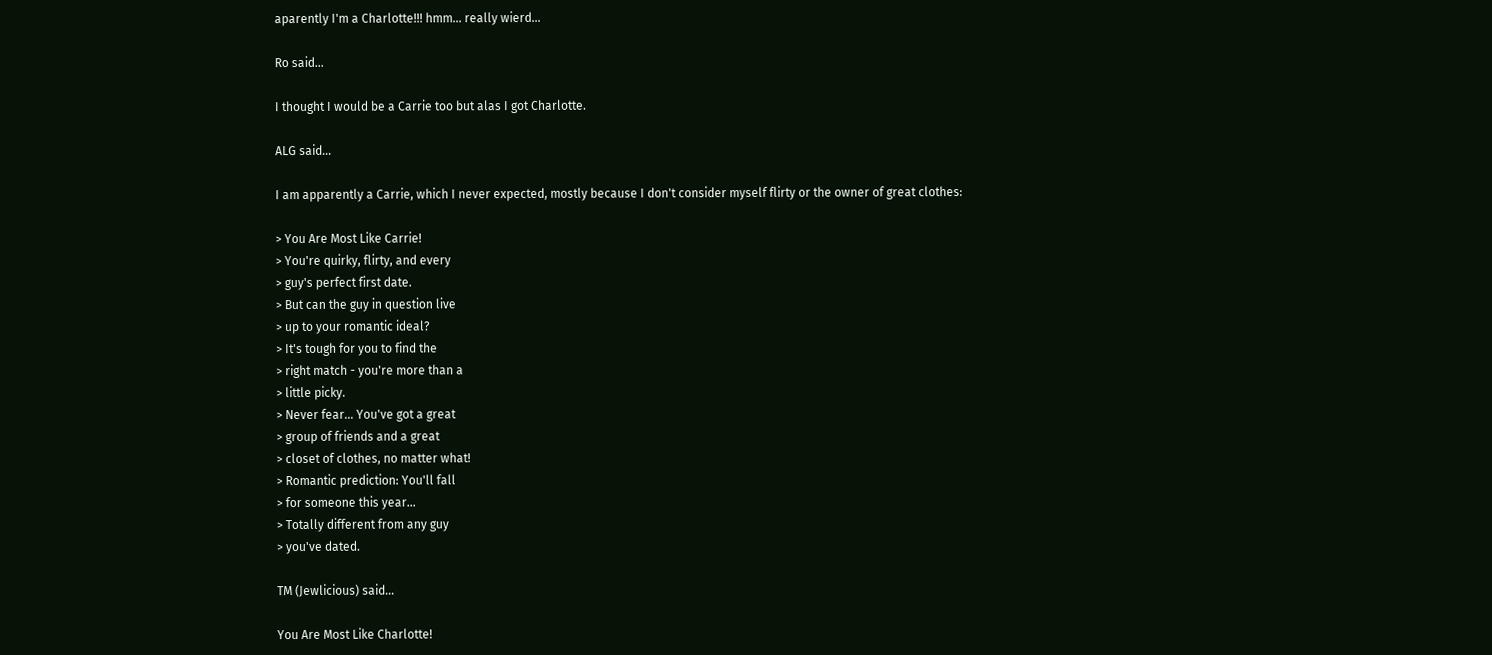aparently I'm a Charlotte!!! hmm... really wierd...

Ro said...

I thought I would be a Carrie too but alas I got Charlotte.

ALG said...

I am apparently a Carrie, which I never expected, mostly because I don't consider myself flirty or the owner of great clothes:

> You Are Most Like Carrie!
> You're quirky, flirty, and every
> guy's perfect first date.
> But can the guy in question live
> up to your romantic ideal?
> It's tough for you to find the
> right match - you're more than a
> little picky.
> Never fear... You've got a great
> group of friends and a great
> closet of clothes, no matter what!
> Romantic prediction: You'll fall
> for someone this year...
> Totally different from any guy
> you've dated.

TM (Jewlicious) said...

You Are Most Like Charlotte!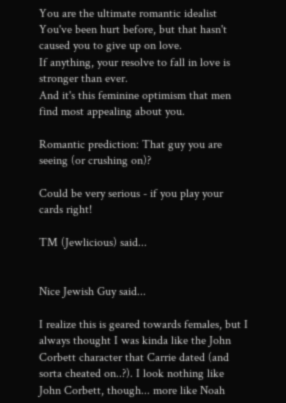You are the ultimate romantic idealist
You've been hurt before, but that hasn't caused you to give up on love.
If anything, your resolve to fall in love is stronger than ever.
And it's this feminine optimism that men find most appealing about you.

Romantic prediction: That guy you are seeing (or crushing on)?

Could be very serious - if you play your cards right!

TM (Jewlicious) said...


Nice Jewish Guy said...

I realize this is geared towards females, but I always thought I was kinda like the John Corbett character that Carrie dated (and sorta cheated on..?). I look nothing like John Corbett, though... more like Noah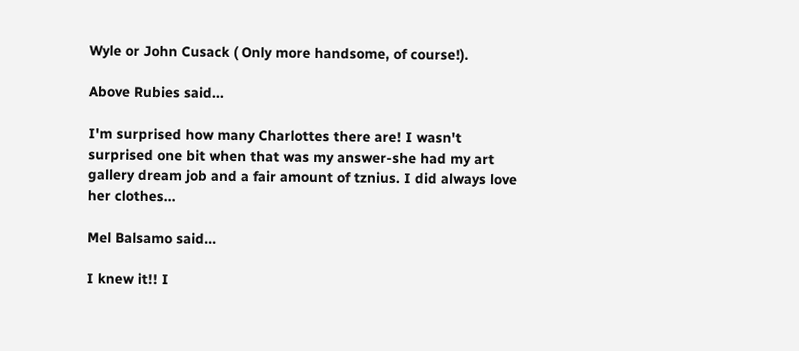Wyle or John Cusack ( Only more handsome, of course!).

Above Rubies said...

I'm surprised how many Charlottes there are! I wasn't surprised one bit when that was my answer-she had my art gallery dream job and a fair amount of tznius. I did always love her clothes...

Mel Balsamo said...

I knew it!! I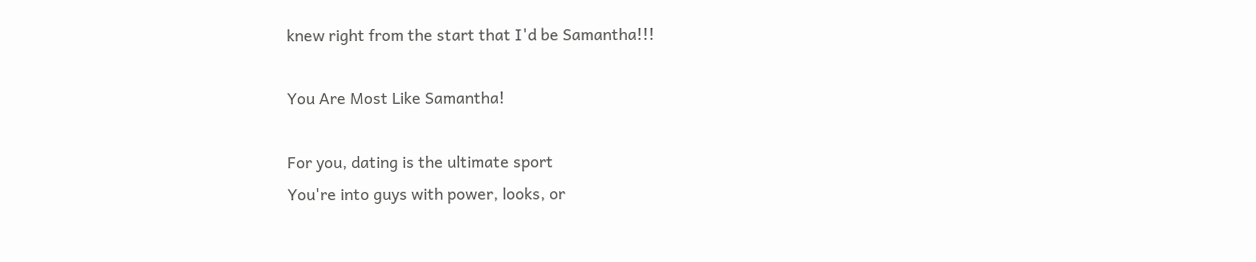knew right from the start that I'd be Samantha!!!

You Are Most Like Samantha!

For you, dating is the ultimate sport
You're into guys with power, looks, or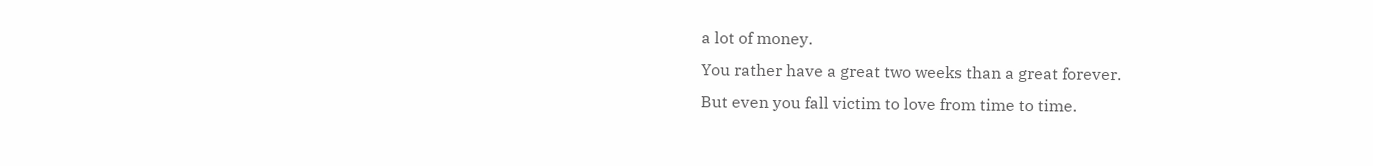a lot of money.
You rather have a great two weeks than a great forever.
But even you fall victim to love from time to time.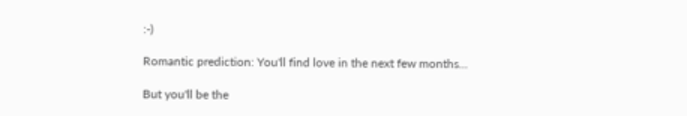:-)

Romantic prediction: You'll find love in the next few months...

But you'll be the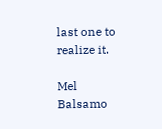last one to realize it.

Mel Balsamo